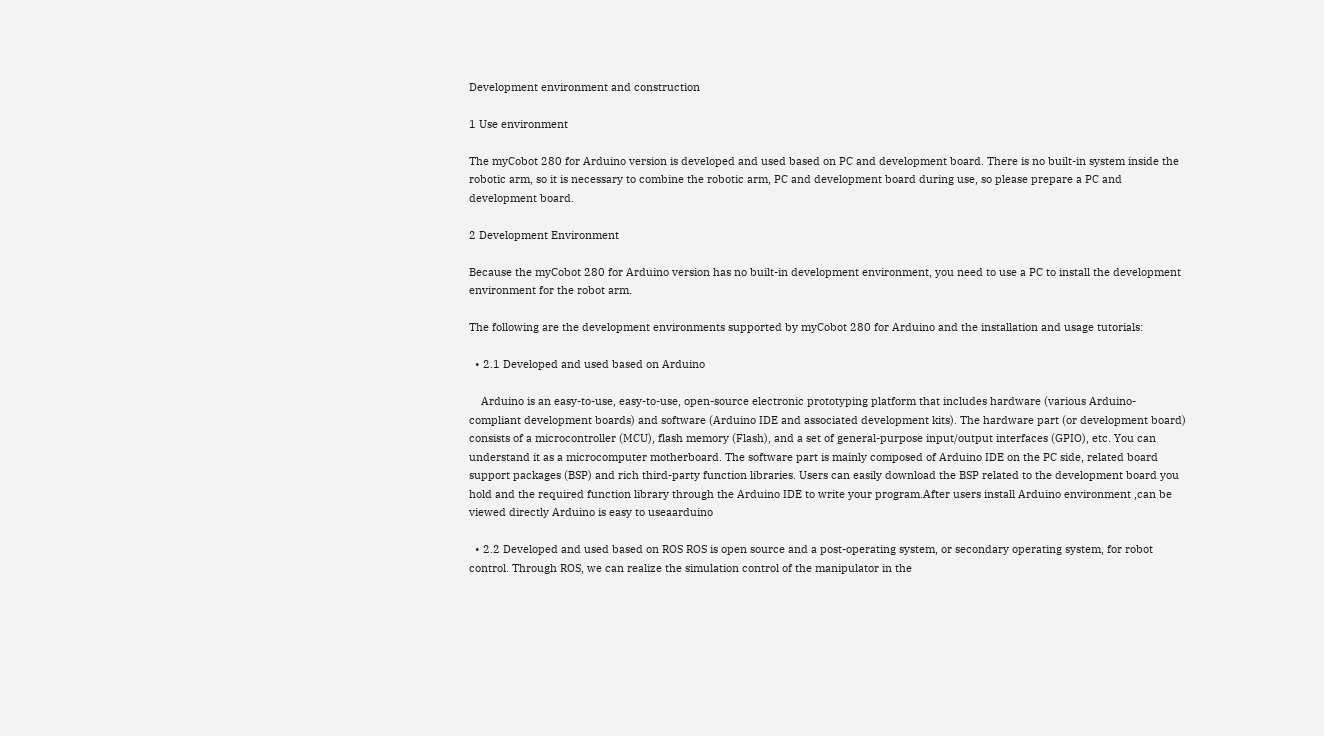Development environment and construction

1 Use environment

The myCobot 280 for Arduino version is developed and used based on PC and development board. There is no built-in system inside the robotic arm, so it is necessary to combine the robotic arm, PC and development board during use, so please prepare a PC and development board.

2 Development Environment

Because the myCobot 280 for Arduino version has no built-in development environment, you need to use a PC to install the development environment for the robot arm.

The following are the development environments supported by myCobot 280 for Arduino and the installation and usage tutorials:

  • 2.1 Developed and used based on Arduino

    Arduino is an easy-to-use, easy-to-use, open-source electronic prototyping platform that includes hardware (various Arduino-compliant development boards) and software (Arduino IDE and associated development kits). The hardware part (or development board) consists of a microcontroller (MCU), flash memory (Flash), and a set of general-purpose input/output interfaces (GPIO), etc. You can understand it as a microcomputer motherboard. The software part is mainly composed of Arduino IDE on the PC side, related board support packages (BSP) and rich third-party function libraries. Users can easily download the BSP related to the development board you hold and the required function library through the Arduino IDE to write your program.After users install Arduino environment ,can be viewed directly Arduino is easy to useaarduino

  • 2.2 Developed and used based on ROS ROS is open source and a post-operating system, or secondary operating system, for robot control. Through ROS, we can realize the simulation control of the manipulator in the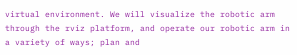virtual environment. We will visualize the robotic arm through the rviz platform, and operate our robotic arm in a variety of ways; plan and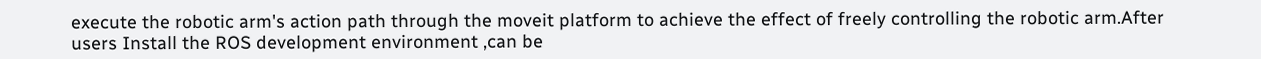execute the robotic arm's action path through the moveit platform to achieve the effect of freely controlling the robotic arm.After users Install the ROS development environment ,can be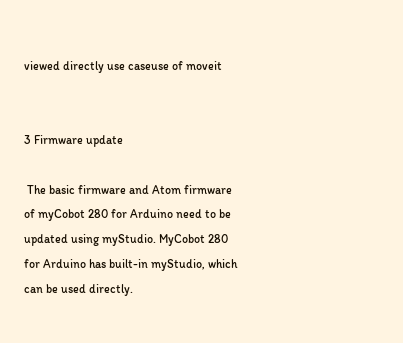viewed directly use caseuse of moveit


3 Firmware update

 The basic firmware and Atom firmware of myCobot 280 for Arduino need to be updated using myStudio. MyCobot 280 for Arduino has built-in myStudio, which can be used directly.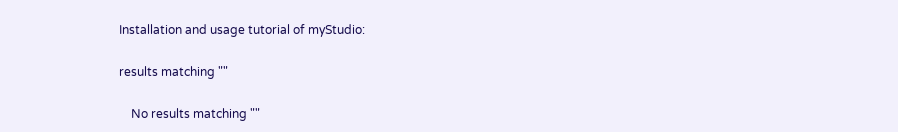Installation and usage tutorial of myStudio:

results matching ""

    No results matching ""